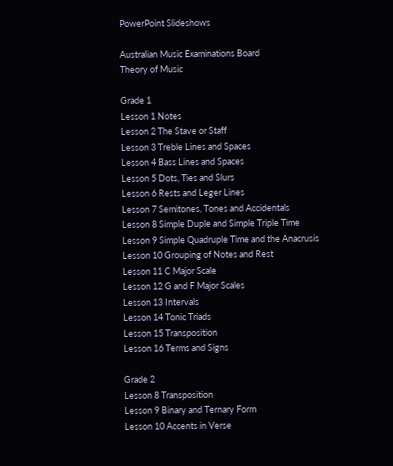PowerPoint Slideshows

Australian Music Examinations Board
Theory of Music

Grade 1
Lesson 1 Notes
Lesson 2 The Stave or Staff
Lesson 3 Treble Lines and Spaces
Lesson 4 Bass Lines and Spaces
Lesson 5 Dots, Ties and Slurs
Lesson 6 Rests and Leger Lines
Lesson 7 Semitones, Tones and Accidentals
Lesson 8 Simple Duple and Simple Triple Time
Lesson 9 Simple Quadruple Time and the Anacrusis
Lesson 10 Grouping of Notes and Rest
Lesson 11 C Major Scale
Lesson 12 G and F Major Scales
Lesson 13 Intervals
Lesson 14 Tonic Triads
Lesson 15 Transposition
Lesson 16 Terms and Signs

Grade 2
Lesson 8 Transposition
Lesson 9 Binary and Ternary Form
Lesson 10 Accents in Verse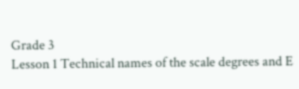Grade 3
Lesson 1 Technical names of the scale degrees and E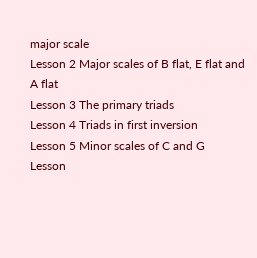major scale
Lesson 2 Major scales of B flat, E flat and A flat
Lesson 3 The primary triads
Lesson 4 Triads in first inversion
Lesson 5 Minor scales of C and G
Lesson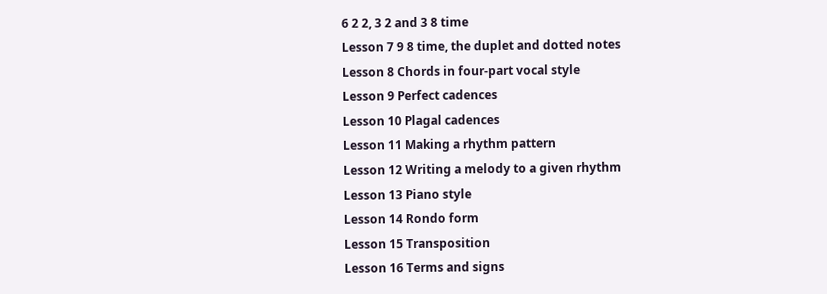6 2 2, 3 2 and 3 8 time
Lesson 7 9 8 time, the duplet and dotted notes
Lesson 8 Chords in four-part vocal style
Lesson 9 Perfect cadences
Lesson 10 Plagal cadences
Lesson 11 Making a rhythm pattern
Lesson 12 Writing a melody to a given rhythm
Lesson 13 Piano style
Lesson 14 Rondo form
Lesson 15 Transposition
Lesson 16 Terms and signs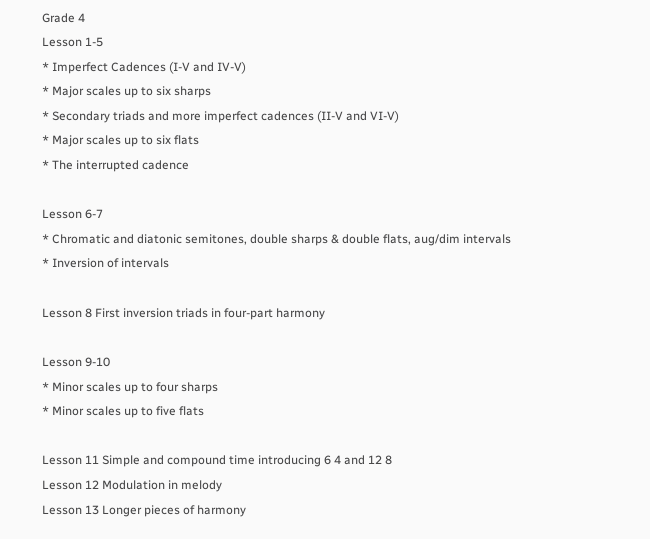Grade 4
Lesson 1-5
* Imperfect Cadences (I-V and IV-V)
* Major scales up to six sharps
* Secondary triads and more imperfect cadences (II-V and VI-V)
* Major scales up to six flats
* The interrupted cadence

Lesson 6-7
* Chromatic and diatonic semitones, double sharps & double flats, aug/dim intervals
* Inversion of intervals

Lesson 8 First inversion triads in four-part harmony

Lesson 9-10
* Minor scales up to four sharps
* Minor scales up to five flats

Lesson 11 Simple and compound time introducing 6 4 and 12 8
Lesson 12 Modulation in melody
Lesson 13 Longer pieces of harmony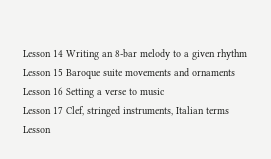Lesson 14 Writing an 8-bar melody to a given rhythm
Lesson 15 Baroque suite movements and ornaments
Lesson 16 Setting a verse to music
Lesson 17 Clef, stringed instruments, Italian terms
Lesson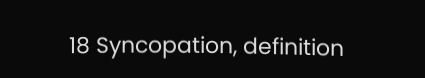18 Syncopation, definition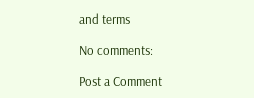and terms

No comments:

Post a Comment